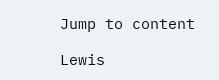Jump to content

Lewis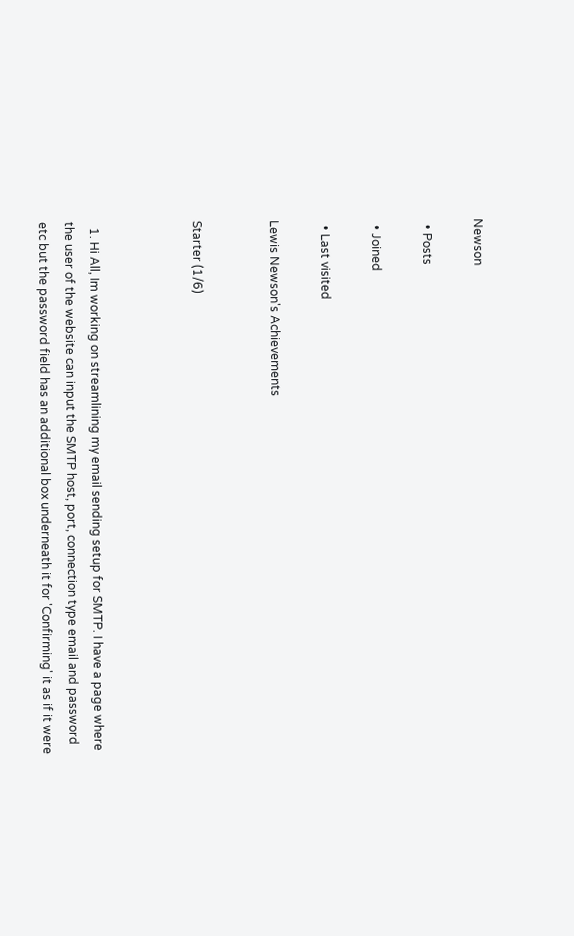Newson

  • Posts

  • Joined

  • Last visited

Lewis Newson's Achievements


Starter (1/6)



  1. Hi All, Im working on streamlining my email sending setup for SMTP. I have a page where the user of the website can input the SMTP host, port, connection type email and password etc but the password field has an additional box underneath it for 'Confirming' it as if it were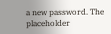a new password. The placeholder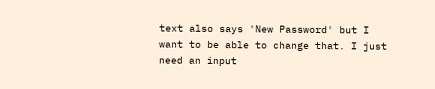text also says 'New Password' but I want to be able to change that. I just need an input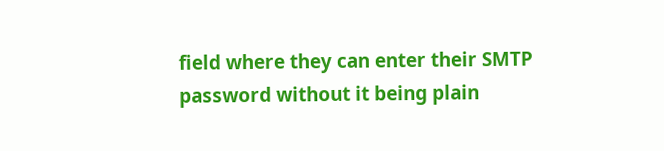field where they can enter their SMTP password without it being plain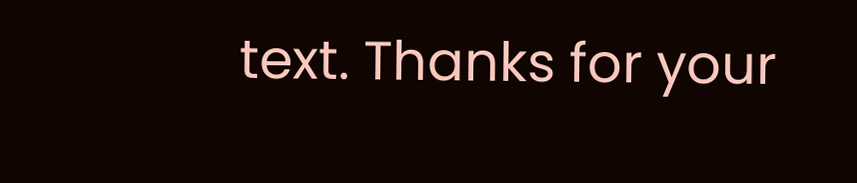text. Thanks for your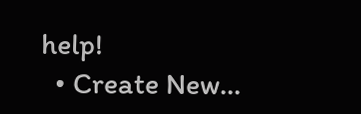help!
  • Create New...